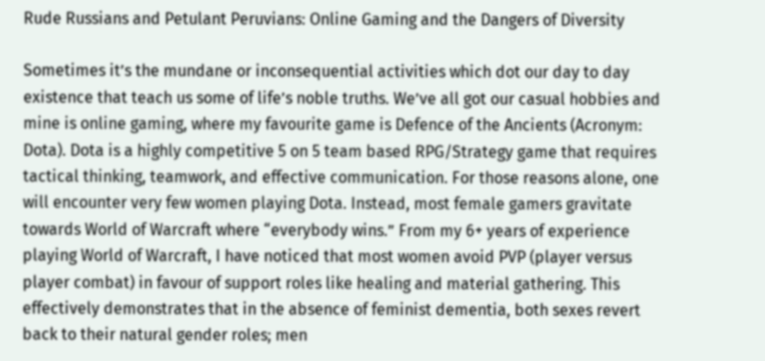Rude Russians and Petulant Peruvians: Online Gaming and the Dangers of Diversity

Sometimes it’s the mundane or inconsequential activities which dot our day to day existence that teach us some of life’s noble truths. We’ve all got our casual hobbies and mine is online gaming, where my favourite game is Defence of the Ancients (Acronym: Dota). Dota is a highly competitive 5 on 5 team based RPG/Strategy game that requires tactical thinking, teamwork, and effective communication. For those reasons alone, one will encounter very few women playing Dota. Instead, most female gamers gravitate towards World of Warcraft where “everybody wins.” From my 6+ years of experience playing World of Warcraft, I have noticed that most women avoid PVP (player versus player combat) in favour of support roles like healing and material gathering. This effectively demonstrates that in the absence of feminist dementia, both sexes revert back to their natural gender roles; men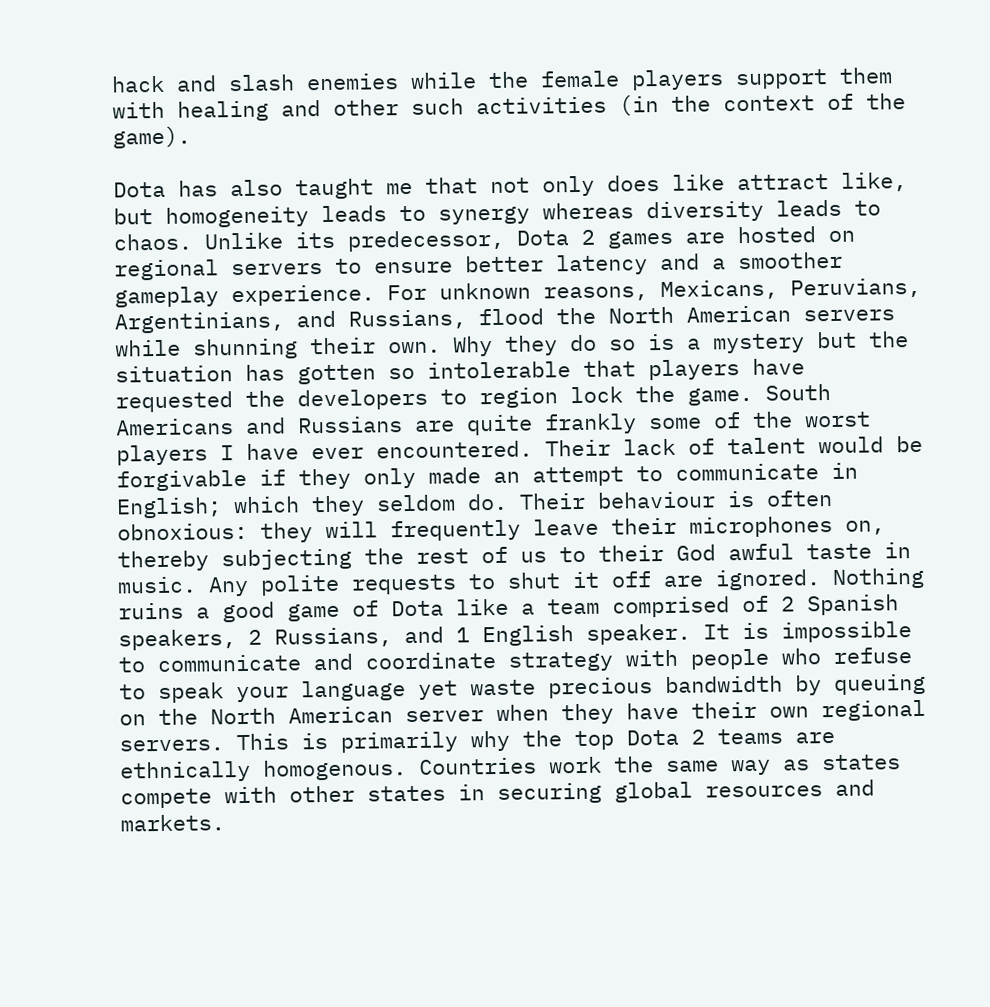hack and slash enemies while the female players support them with healing and other such activities (in the context of the game).

Dota has also taught me that not only does like attract like, but homogeneity leads to synergy whereas diversity leads to chaos. Unlike its predecessor, Dota 2 games are hosted on regional servers to ensure better latency and a smoother gameplay experience. For unknown reasons, Mexicans, Peruvians, Argentinians, and Russians, flood the North American servers while shunning their own. Why they do so is a mystery but the situation has gotten so intolerable that players have requested the developers to region lock the game. South Americans and Russians are quite frankly some of the worst players I have ever encountered. Their lack of talent would be forgivable if they only made an attempt to communicate in English; which they seldom do. Their behaviour is often obnoxious: they will frequently leave their microphones on, thereby subjecting the rest of us to their God awful taste in music. Any polite requests to shut it off are ignored. Nothing ruins a good game of Dota like a team comprised of 2 Spanish speakers, 2 Russians, and 1 English speaker. It is impossible to communicate and coordinate strategy with people who refuse to speak your language yet waste precious bandwidth by queuing on the North American server when they have their own regional servers. This is primarily why the top Dota 2 teams are ethnically homogenous. Countries work the same way as states compete with other states in securing global resources and markets.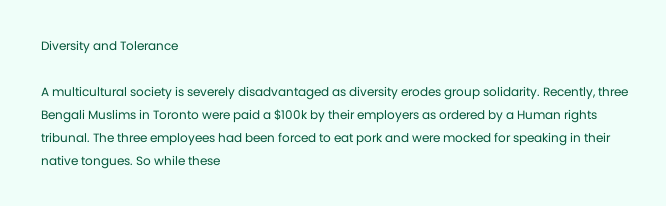Diversity and Tolerance

A multicultural society is severely disadvantaged as diversity erodes group solidarity. Recently, three Bengali Muslims in Toronto were paid a $100k by their employers as ordered by a Human rights tribunal. The three employees had been forced to eat pork and were mocked for speaking in their native tongues. So while these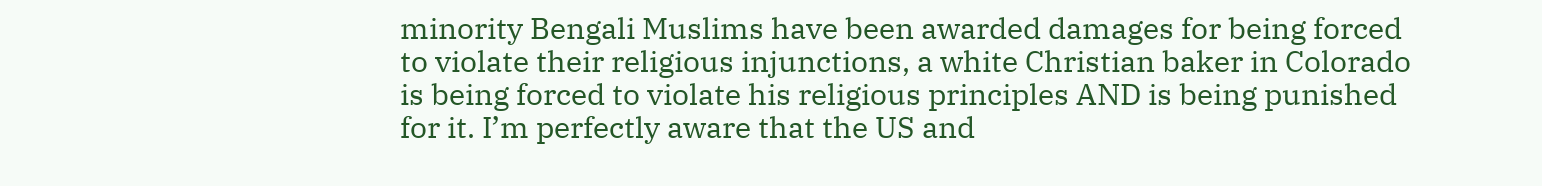minority Bengali Muslims have been awarded damages for being forced to violate their religious injunctions, a white Christian baker in Colorado is being forced to violate his religious principles AND is being punished for it. I’m perfectly aware that the US and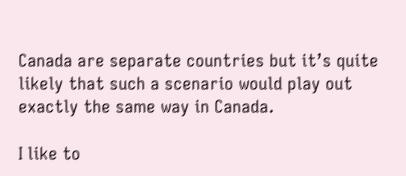Canada are separate countries but it’s quite likely that such a scenario would play out exactly the same way in Canada.

I like to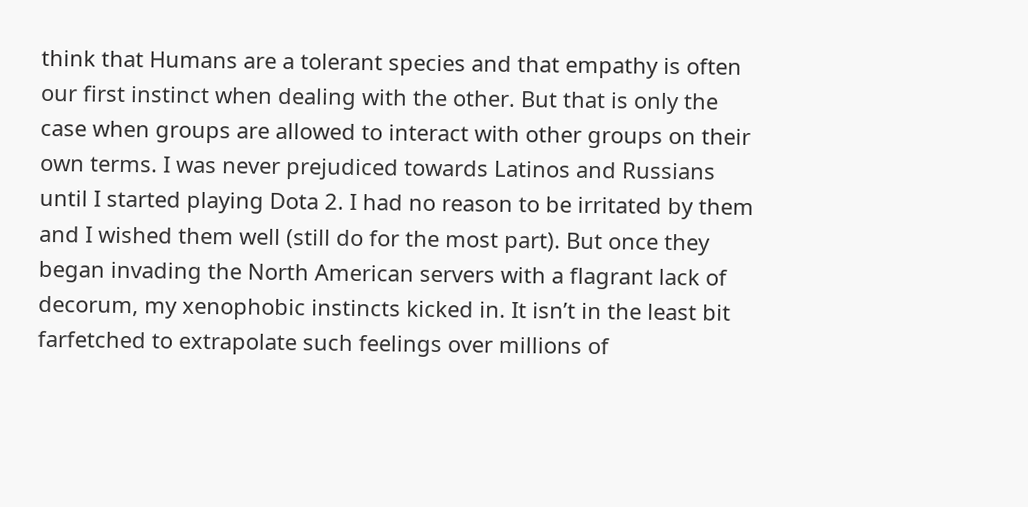think that Humans are a tolerant species and that empathy is often our first instinct when dealing with the other. But that is only the case when groups are allowed to interact with other groups on their own terms. I was never prejudiced towards Latinos and Russians until I started playing Dota 2. I had no reason to be irritated by them and I wished them well (still do for the most part). But once they began invading the North American servers with a flagrant lack of decorum, my xenophobic instincts kicked in. It isn’t in the least bit farfetched to extrapolate such feelings over millions of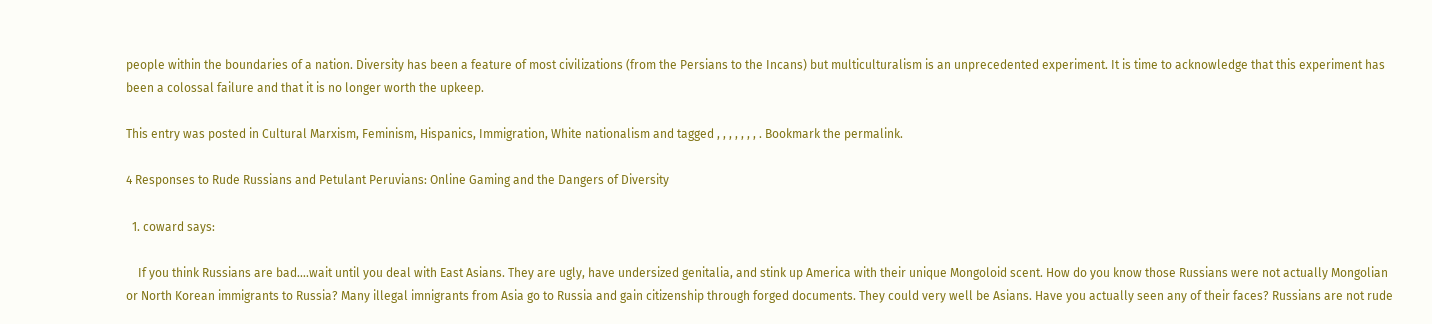people within the boundaries of a nation. Diversity has been a feature of most civilizations (from the Persians to the Incans) but multiculturalism is an unprecedented experiment. It is time to acknowledge that this experiment has been a colossal failure and that it is no longer worth the upkeep.

This entry was posted in Cultural Marxism, Feminism, Hispanics, Immigration, White nationalism and tagged , , , , , , , . Bookmark the permalink.

4 Responses to Rude Russians and Petulant Peruvians: Online Gaming and the Dangers of Diversity

  1. coward says:

    If you think Russians are bad….wait until you deal with East Asians. They are ugly, have undersized genitalia, and stink up America with their unique Mongoloid scent. How do you know those Russians were not actually Mongolian or North Korean immigrants to Russia? Many illegal imnigrants from Asia go to Russia and gain citizenship through forged documents. They could very well be Asians. Have you actually seen any of their faces? Russians are not rude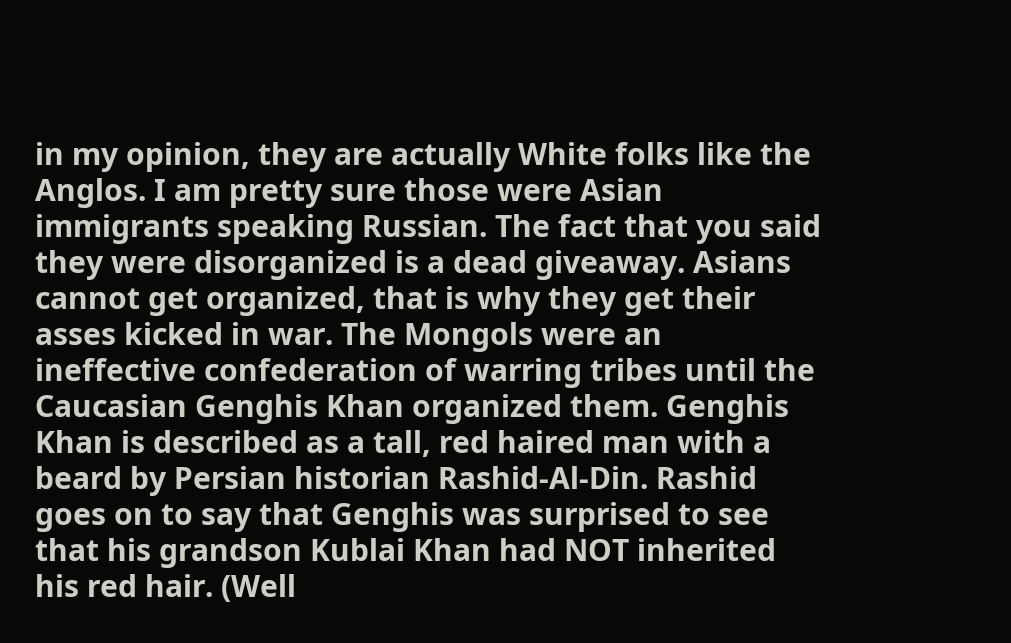in my opinion, they are actually White folks like the Anglos. I am pretty sure those were Asian immigrants speaking Russian. The fact that you said they were disorganized is a dead giveaway. Asians cannot get organized, that is why they get their asses kicked in war. The Mongols were an ineffective confederation of warring tribes until the Caucasian Genghis Khan organized them. Genghis Khan is described as a tall, red haired man with a beard by Persian historian Rashid-Al-Din. Rashid goes on to say that Genghis was surprised to see that his grandson Kublai Khan had NOT inherited his red hair. (Well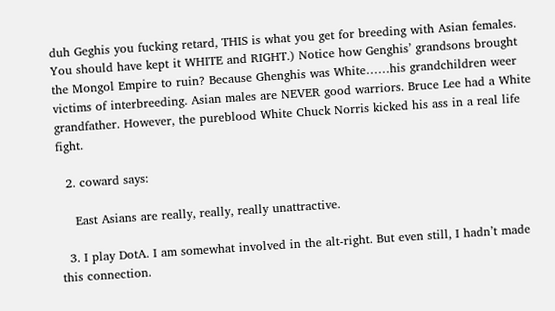duh Geghis you fucking retard, THIS is what you get for breeding with Asian females. You should have kept it WHITE and RIGHT.) Notice how Genghis’ grandsons brought the Mongol Empire to ruin? Because Ghenghis was White……his grandchildren weer victims of interbreeding. Asian males are NEVER good warriors. Bruce Lee had a White grandfather. However, the pureblood White Chuck Norris kicked his ass in a real life fight.

  2. coward says:

    East Asians are really, really, really unattractive.

  3. I play DotA. I am somewhat involved in the alt-right. But even still, I hadn’t made this connection.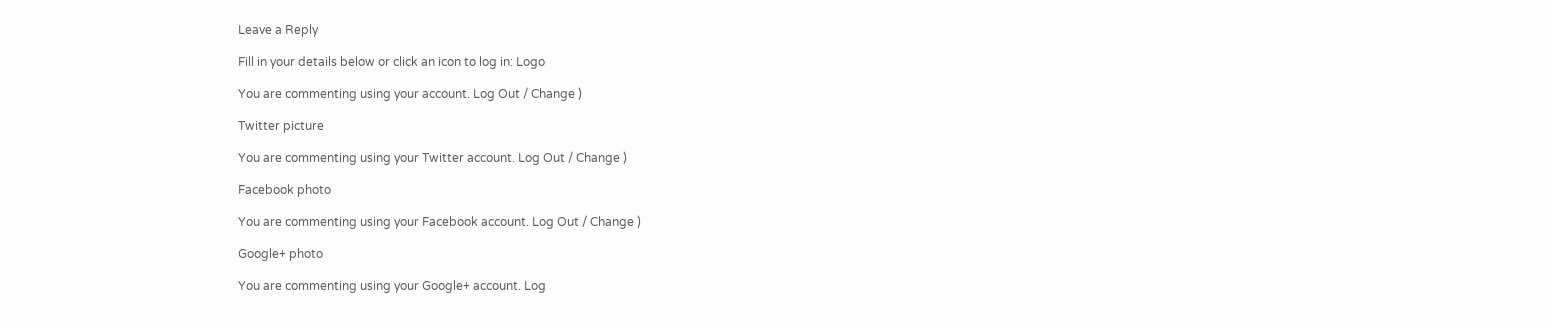Leave a Reply

Fill in your details below or click an icon to log in: Logo

You are commenting using your account. Log Out / Change )

Twitter picture

You are commenting using your Twitter account. Log Out / Change )

Facebook photo

You are commenting using your Facebook account. Log Out / Change )

Google+ photo

You are commenting using your Google+ account. Log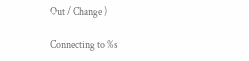Out / Change )

Connecting to %s